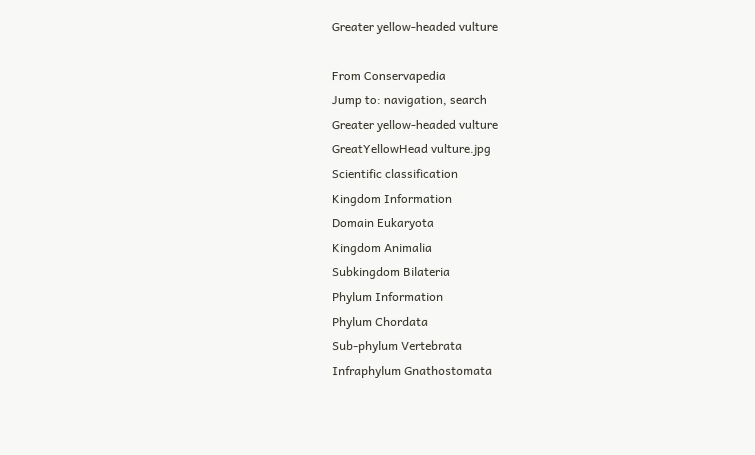Greater yellow-headed vulture

From Conservapedia
Jump to: navigation, search
Greater yellow-headed vulture
GreatYellowHead vulture.jpg
Scientific classification
Kingdom Information
Domain Eukaryota
Kingdom Animalia
Subkingdom Bilateria
Phylum Information
Phylum Chordata
Sub-phylum Vertebrata
Infraphylum Gnathostomata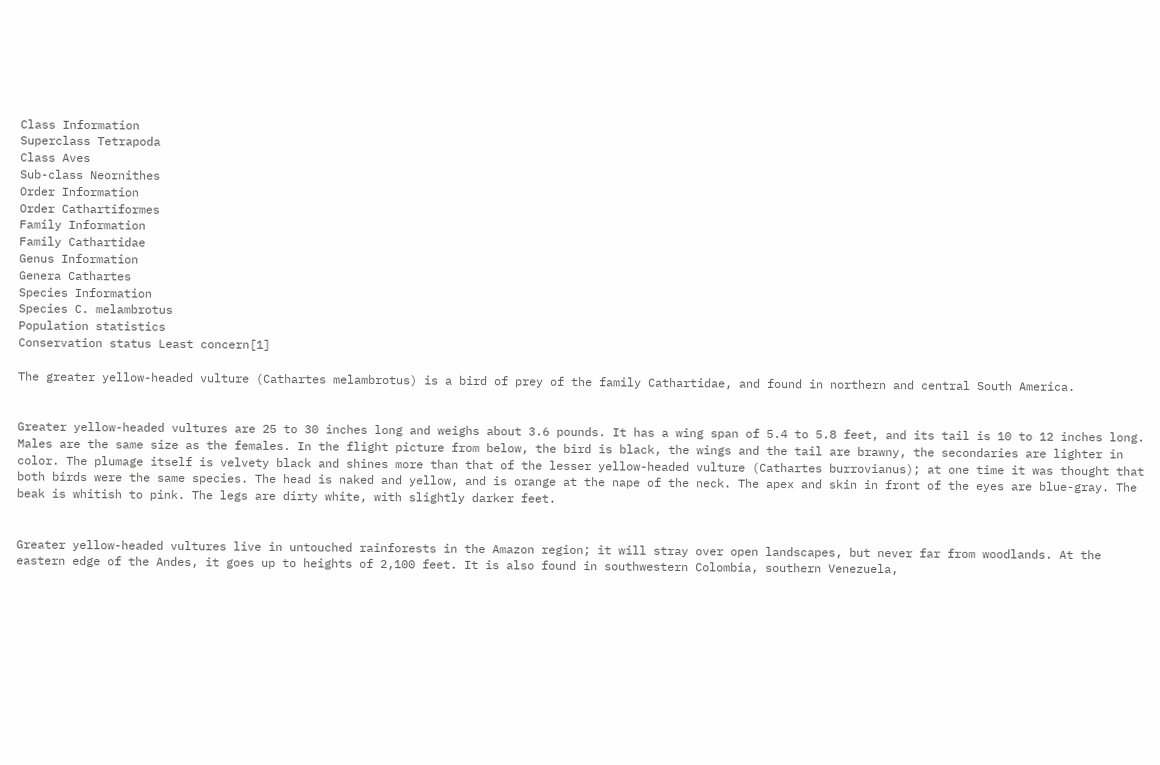Class Information
Superclass Tetrapoda
Class Aves
Sub-class Neornithes
Order Information
Order Cathartiformes
Family Information
Family Cathartidae
Genus Information
Genera Cathartes
Species Information
Species C. melambrotus
Population statistics
Conservation status Least concern[1]

The greater yellow-headed vulture (Cathartes melambrotus) is a bird of prey of the family Cathartidae, and found in northern and central South America.


Greater yellow-headed vultures are 25 to 30 inches long and weighs about 3.6 pounds. It has a wing span of 5.4 to 5.8 feet, and its tail is 10 to 12 inches long. Males are the same size as the females. In the flight picture from below, the bird is black, the wings and the tail are brawny, the secondaries are lighter in color. The plumage itself is velvety black and shines more than that of the lesser yellow-headed vulture (Cathartes burrovianus); at one time it was thought that both birds were the same species. The head is naked and yellow, and is orange at the nape of the neck. The apex and skin in front of the eyes are blue-gray. The beak is whitish to pink. The legs are dirty white, with slightly darker feet.


Greater yellow-headed vultures live in untouched rainforests in the Amazon region; it will stray over open landscapes, but never far from woodlands. At the eastern edge of the Andes, it goes up to heights of 2,100 feet. It is also found in southwestern Colombia, southern Venezuela,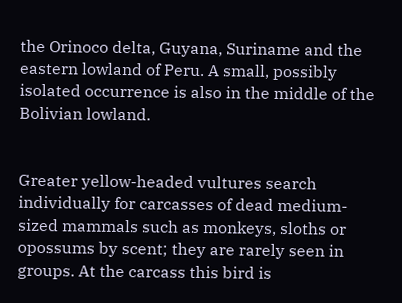the Orinoco delta, Guyana, Suriname and the eastern lowland of Peru. A small, possibly isolated occurrence is also in the middle of the Bolivian lowland.


Greater yellow-headed vultures search individually for carcasses of dead medium-sized mammals such as monkeys, sloths or opossums by scent; they are rarely seen in groups. At the carcass this bird is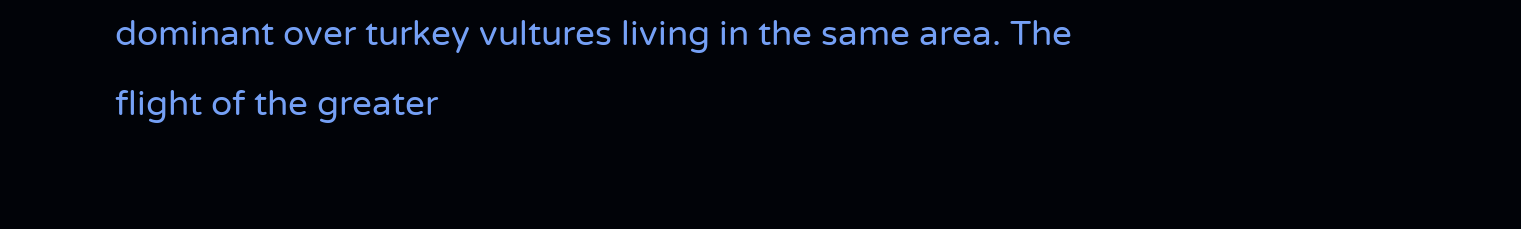dominant over turkey vultures living in the same area. The flight of the greater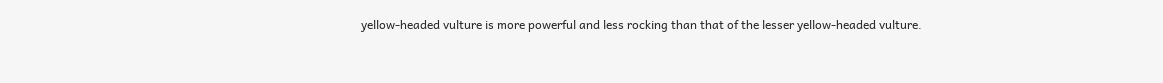yellow-headed vulture is more powerful and less rocking than that of the lesser yellow-headed vulture.